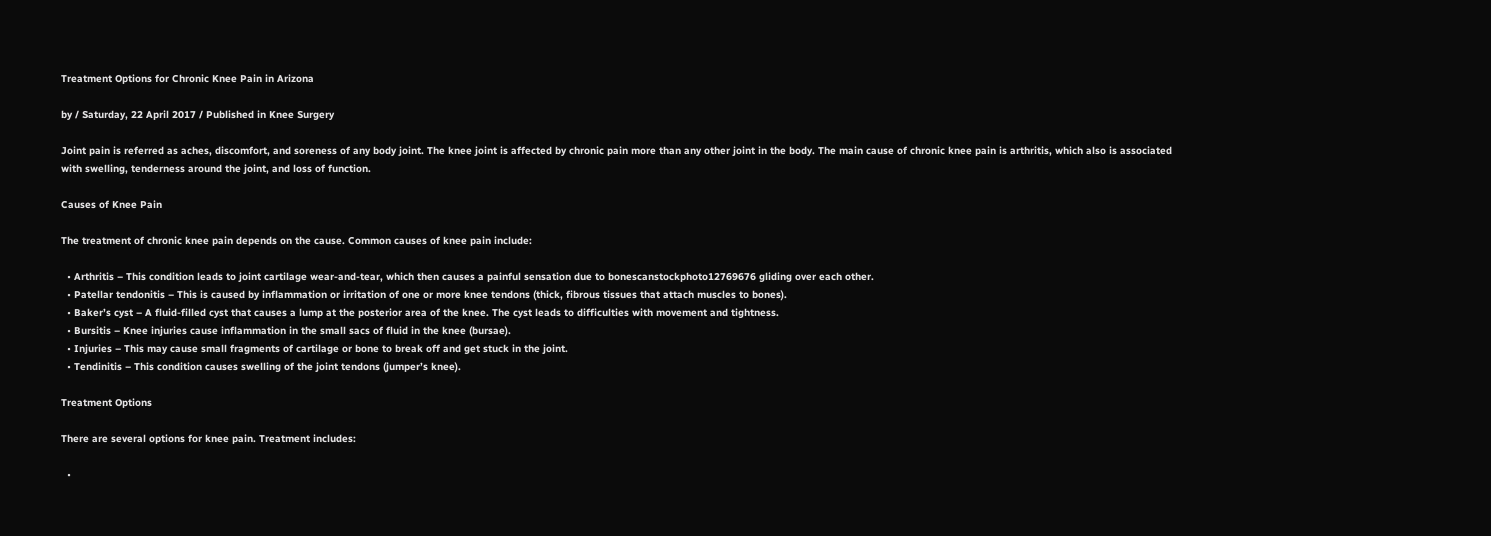Treatment Options for Chronic Knee Pain in Arizona

by / Saturday, 22 April 2017 / Published in Knee Surgery

Joint pain is referred as aches, discomfort, and soreness of any body joint. The knee joint is affected by chronic pain more than any other joint in the body. The main cause of chronic knee pain is arthritis, which also is associated with swelling, tenderness around the joint, and loss of function.

Causes of Knee Pain

The treatment of chronic knee pain depends on the cause. Common causes of knee pain include:

  • Arthritis – This condition leads to joint cartilage wear-and-tear, which then causes a painful sensation due to bonescanstockphoto12769676 gliding over each other.
  • Patellar tendonitis – This is caused by inflammation or irritation of one or more knee tendons (thick, fibrous tissues that attach muscles to bones).
  • Baker’s cyst – A fluid-filled cyst that causes a lump at the posterior area of the knee. The cyst leads to difficulties with movement and tightness.
  • Bursitis – Knee injuries cause inflammation in the small sacs of fluid in the knee (bursae).
  • Injuries – This may cause small fragments of cartilage or bone to break off and get stuck in the joint.
  • Tendinitis – This condition causes swelling of the joint tendons (jumper’s knee).

Treatment Options

There are several options for knee pain. Treatment includes:

  •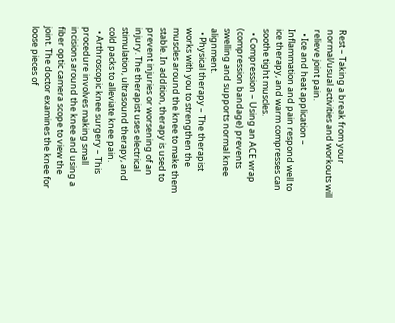Rest – Taking a break from your normal/usual activities and workouts will relieve joint pain.
  • Ice and heat application – Inflammation and pain respond well to ice therapy, and warm compresses can soothe tight muscles.
  • Compression – Using an ACE wrap (compression bandage) prevents swelling and supports normal knee alignment.
  • Physical therapy – The therapist works with you to strengthen the muscles around the knee to make them stable. In addition, therapy is used to prevent injuries or worsening of an injury. The therapist uses electrical stimulation, ultrasound therapy, and cold packs to alleviate knee pain.
  • Arthroscopic knee surgery – This procedure involves making small incisions around the knee and using a fiber optic camera scope to view the joint. The doctor examines the knee for loose pieces of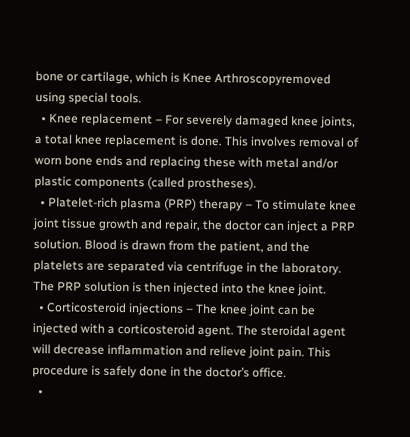bone or cartilage, which is Knee Arthroscopyremoved using special tools.
  • Knee replacement – For severely damaged knee joints, a total knee replacement is done. This involves removal of worn bone ends and replacing these with metal and/or plastic components (called prostheses).
  • Platelet-rich plasma (PRP) therapy – To stimulate knee joint tissue growth and repair, the doctor can inject a PRP solution. Blood is drawn from the patient, and the platelets are separated via centrifuge in the laboratory. The PRP solution is then injected into the knee joint.
  • Corticosteroid injections – The knee joint can be injected with a corticosteroid agent. The steroidal agent will decrease inflammation and relieve joint pain. This procedure is safely done in the doctor’s office.
  •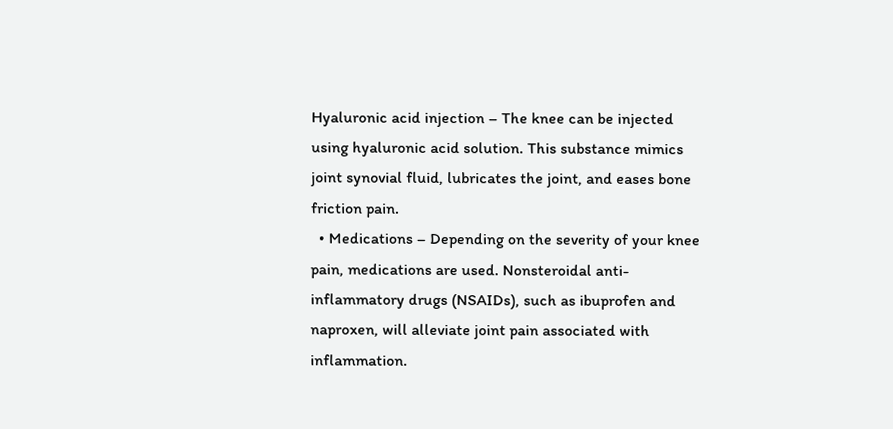Hyaluronic acid injection – The knee can be injected using hyaluronic acid solution. This substance mimics joint synovial fluid, lubricates the joint, and eases bone friction pain.
  • Medications – Depending on the severity of your knee pain, medications are used. Nonsteroidal anti-inflammatory drugs (NSAIDs), such as ibuprofen and naproxen, will alleviate joint pain associated with inflammation.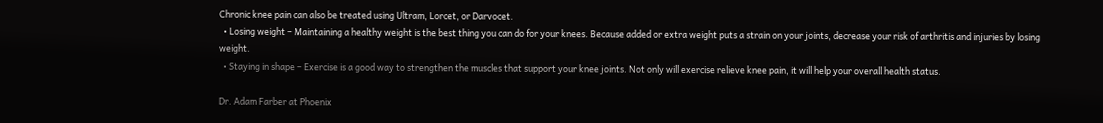Chronic knee pain can also be treated using Ultram, Lorcet, or Darvocet.
  • Losing weight – Maintaining a healthy weight is the best thing you can do for your knees. Because added or extra weight puts a strain on your joints, decrease your risk of arthritis and injuries by losing weight.
  • Staying in shape – Exercise is a good way to strengthen the muscles that support your knee joints. Not only will exercise relieve knee pain, it will help your overall health status.

Dr. Adam Farber at Phoenix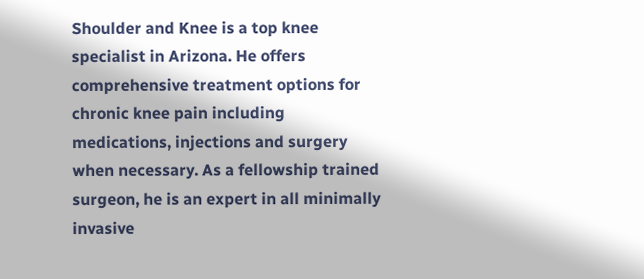Shoulder and Knee is a top knee specialist in Arizona. He offers comprehensive treatment options for chronic knee pain including medications, injections and surgery when necessary. As a fellowship trained surgeon, he is an expert in all minimally invasive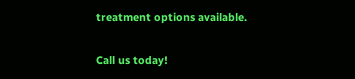treatment options available.

Call us today!